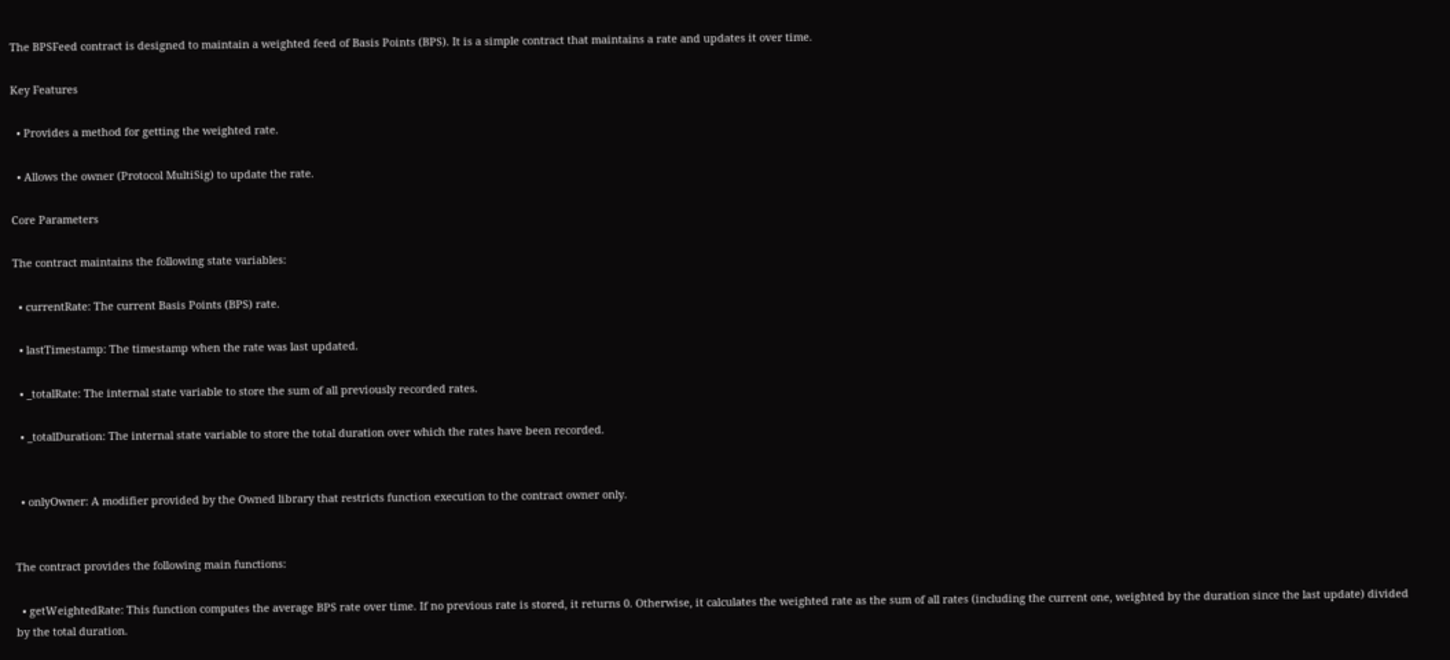The BPSFeed contract is designed to maintain a weighted feed of Basis Points (BPS). It is a simple contract that maintains a rate and updates it over time.

Key Features

  • Provides a method for getting the weighted rate.

  • Allows the owner (Protocol MultiSig) to update the rate.

Core Parameters

The contract maintains the following state variables:

  • currentRate: The current Basis Points (BPS) rate.

  • lastTimestamp: The timestamp when the rate was last updated.

  • _totalRate: The internal state variable to store the sum of all previously recorded rates.

  • _totalDuration: The internal state variable to store the total duration over which the rates have been recorded.


  • onlyOwner: A modifier provided by the Owned library that restricts function execution to the contract owner only.


The contract provides the following main functions:

  • getWeightedRate: This function computes the average BPS rate over time. If no previous rate is stored, it returns 0. Otherwise, it calculates the weighted rate as the sum of all rates (including the current one, weighted by the duration since the last update) divided by the total duration.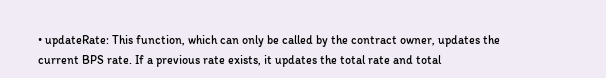• updateRate: This function, which can only be called by the contract owner, updates the current BPS rate. If a previous rate exists, it updates the total rate and total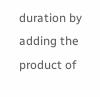duration by adding the product of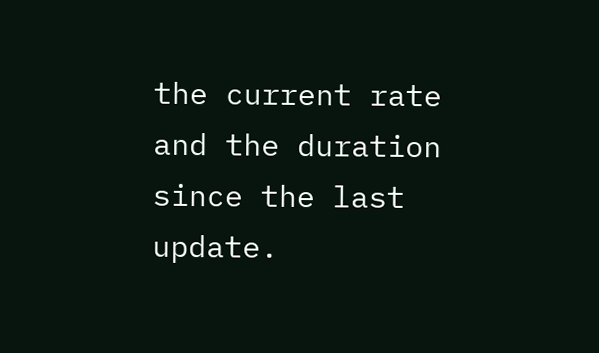the current rate and the duration since the last update.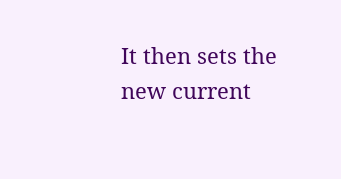It then sets the new current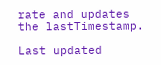rate and updates the lastTimestamp.

Last updated